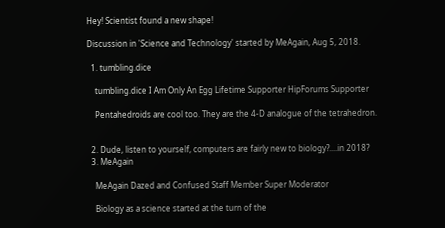Hey! Scientist found a new shape!

Discussion in 'Science and Technology' started by MeAgain, Aug 5, 2018.

  1. tumbling.dice

    tumbling.dice I Am Only An Egg Lifetime Supporter HipForums Supporter

    Pentahedroids are cool too. They are the 4-D analogue of the tetrahedron.


  2. Dude, listen to yourself, computers are fairly new to biology?....in 2018?
  3. MeAgain

    MeAgain Dazed and Confused Staff Member Super Moderator

    Biology as a science started at the turn of the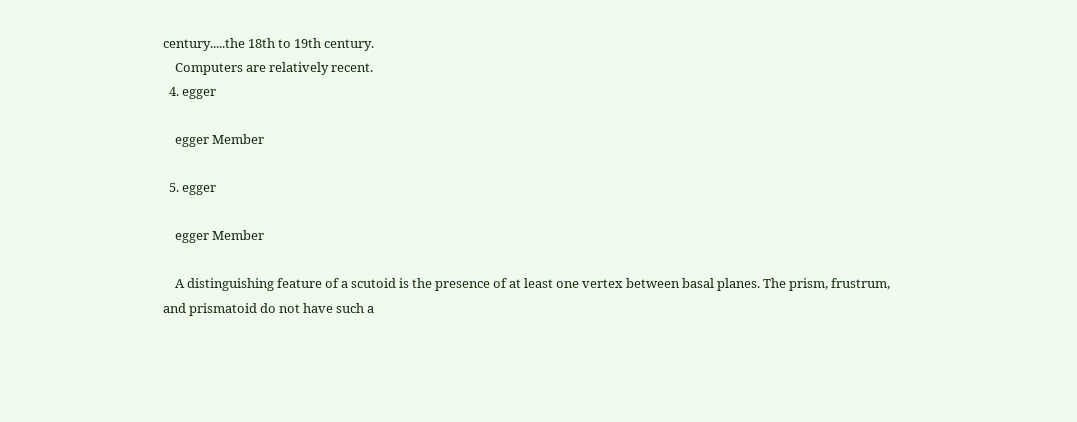century.....the 18th to 19th century.
    Computers are relatively recent.
  4. egger

    egger Member

  5. egger

    egger Member

    A distinguishing feature of a scutoid is the presence of at least one vertex between basal planes. The prism, frustrum, and prismatoid do not have such a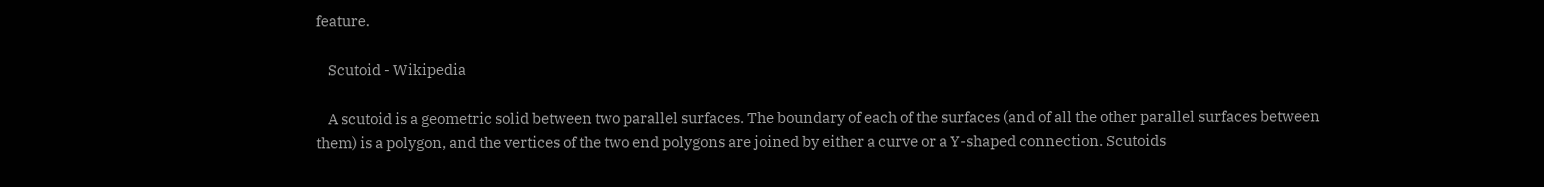feature.

    Scutoid - Wikipedia

    A scutoid is a geometric solid between two parallel surfaces. The boundary of each of the surfaces (and of all the other parallel surfaces between them) is a polygon, and the vertices of the two end polygons are joined by either a curve or a Y-shaped connection. Scutoids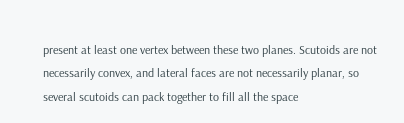present at least one vertex between these two planes. Scutoids are not necessarily convex, and lateral faces are not necessarily planar, so several scutoids can pack together to fill all the space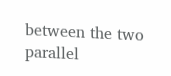between the two parallel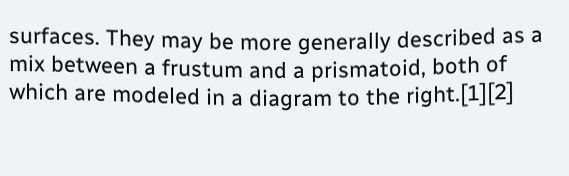surfaces. They may be more generally described as a mix between a frustum and a prismatoid, both of which are modeled in a diagram to the right.[1][2]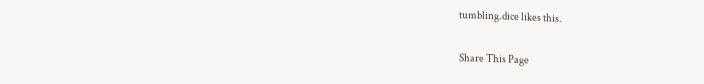tumbling.dice likes this.

Share This Page